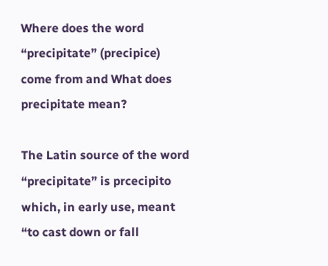Where does the word “precipitate” (precipice) come from and What does precipitate mean?

The Latin source of the word “precipitate” is prcecipito which, in early use, meant “to cast down or fall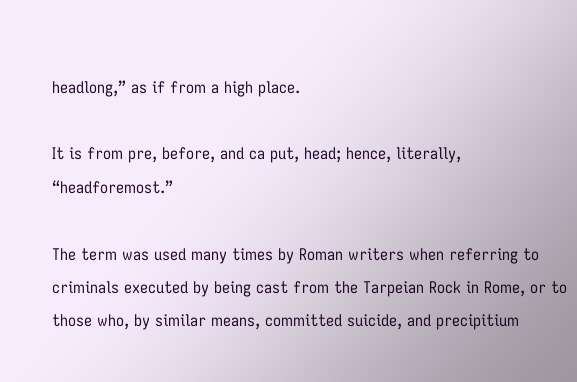headlong,” as if from a high place.

It is from pre, before, and ca put, head; hence, literally, “headforemost.”

The term was used many times by Roman writers when referring to criminals executed by being cast from the Tarpeian Rock in Rome, or to those who, by similar means, committed suicide, and precipitium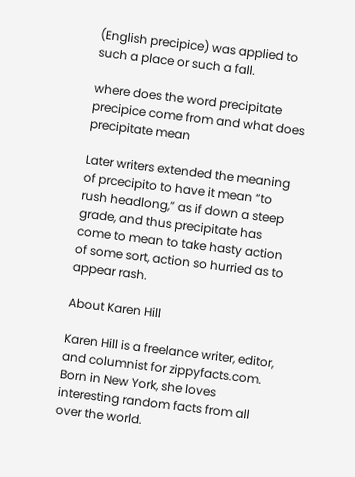(English precipice) was applied to such a place or such a fall.

where does the word precipitate precipice come from and what does precipitate mean

Later writers extended the meaning of prcecipito to have it mean “to rush headlong,” as if down a steep grade, and thus precipitate has come to mean to take hasty action of some sort, action so hurried as to appear rash.

About Karen Hill

Karen Hill is a freelance writer, editor, and columnist for zippyfacts.com. Born in New York, she loves interesting random facts from all over the world.